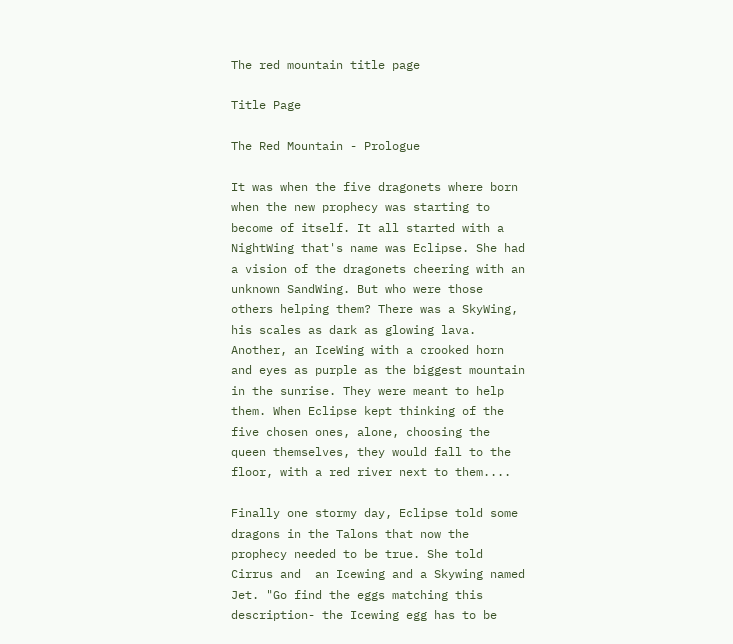The red mountain title page

Title Page

The Red Mountain - Prologue

It was when the five dragonets where born when the new prophecy was starting to become of itself. It all started with a NightWing that's name was Eclipse. She had a vision of the dragonets cheering with an unknown SandWing. But who were those others helping them? There was a SkyWing, his scales as dark as glowing lava. Another, an IceWing with a crooked horn and eyes as purple as the biggest mountain in the sunrise. They were meant to help them. When Eclipse kept thinking of the five chosen ones, alone, choosing the queen themselves, they would fall to the floor, with a red river next to them....

Finally one stormy day, Eclipse told some dragons in the Talons that now the prophecy needed to be true. She told Cirrus and  an Icewing and a Skywing named Jet. "Go find the eggs matching this description- the Icewing egg has to be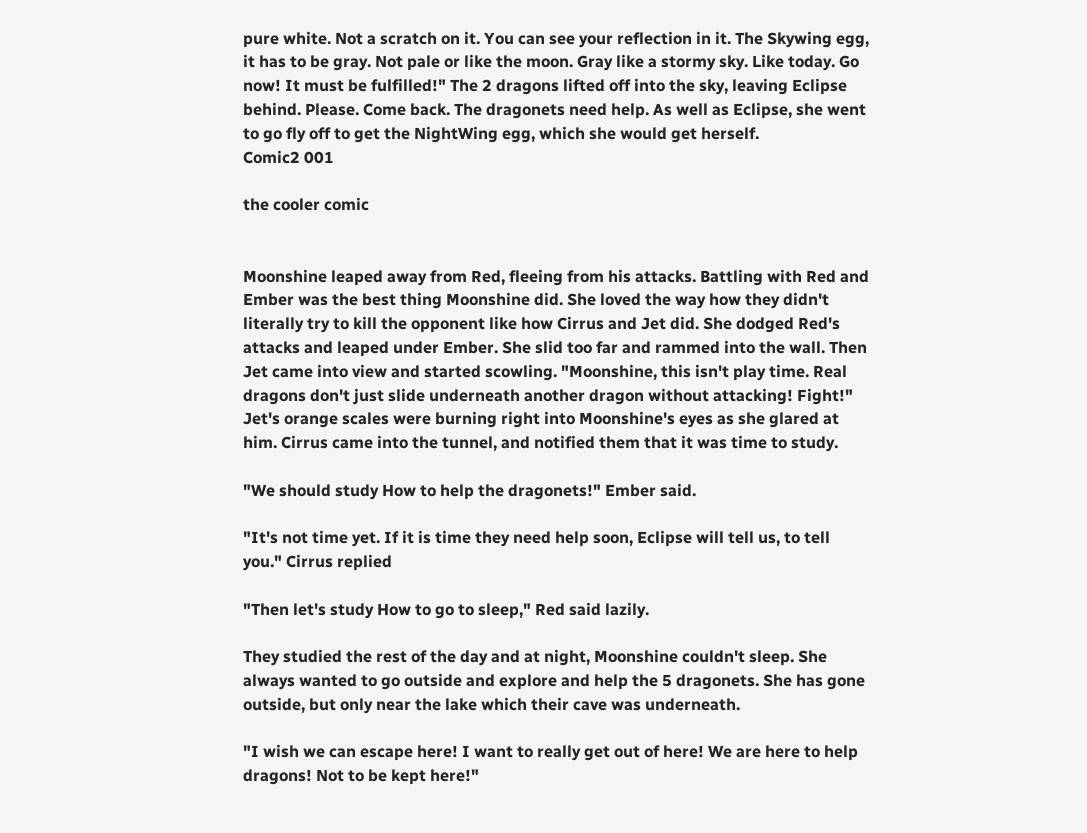pure white. Not a scratch on it. You can see your reflection in it. The Skywing egg, it has to be gray. Not pale or like the moon. Gray like a stormy sky. Like today. Go now! It must be fulfilled!" The 2 dragons lifted off into the sky, leaving Eclipse behind. Please. Come back. The dragonets need help. As well as Eclipse, she went to go fly off to get the NightWing egg, which she would get herself.
Comic2 001

the cooler comic


Moonshine leaped away from Red, fleeing from his attacks. Battling with Red and Ember was the best thing Moonshine did. She loved the way how they didn't literally try to kill the opponent like how Cirrus and Jet did. She dodged Red's attacks and leaped under Ember. She slid too far and rammed into the wall. Then Jet came into view and started scowling. "Moonshine, this isn't play time. Real dragons don't just slide underneath another dragon without attacking! Fight!" Jet's orange scales were burning right into Moonshine's eyes as she glared at him. Cirrus came into the tunnel, and notified them that it was time to study.

"We should study How to help the dragonets!" Ember said.

"It's not time yet. If it is time they need help soon, Eclipse will tell us, to tell you." Cirrus replied

"Then let's study How to go to sleep," Red said lazily.

They studied the rest of the day and at night, Moonshine couldn't sleep. She always wanted to go outside and explore and help the 5 dragonets. She has gone outside, but only near the lake which their cave was underneath.

"I wish we can escape here! I want to really get out of here! We are here to help dragons! Not to be kept here!"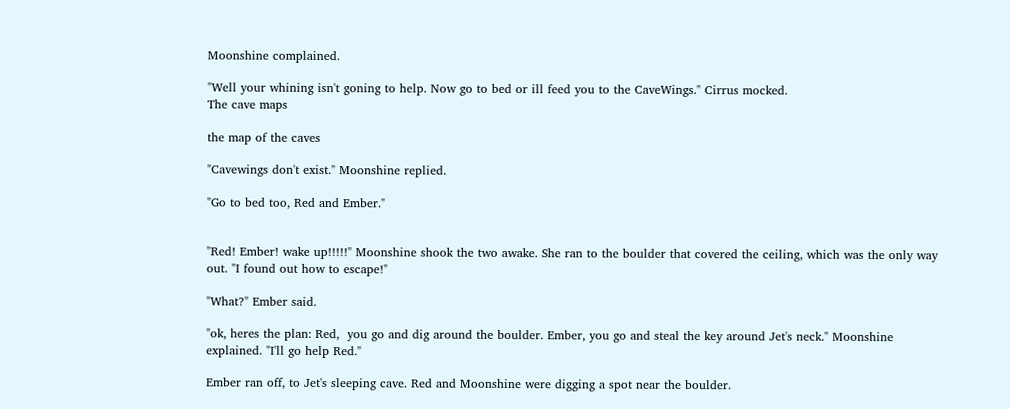Moonshine complained.

"Well your whining isn't goning to help. Now go to bed or ill feed you to the CaveWings." Cirrus mocked.
The cave maps

the map of the caves

"Cavewings don't exist." Moonshine replied.

"Go to bed too, Red and Ember."


"Red! Ember! wake up!!!!!" Moonshine shook the two awake. She ran to the boulder that covered the ceiling, which was the only way out. "I found out how to escape!"

"What?" Ember said.

"ok, heres the plan: Red,  you go and dig around the boulder. Ember, you go and steal the key around Jet's neck." Moonshine explained. "I'll go help Red."

Ember ran off, to Jet's sleeping cave. Red and Moonshine were digging a spot near the boulder.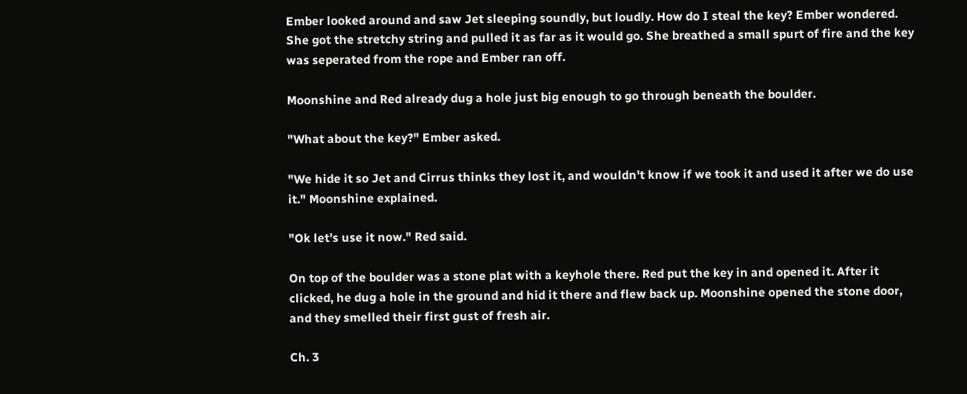Ember looked around and saw Jet sleeping soundly, but loudly. How do I steal the key? Ember wondered. She got the stretchy string and pulled it as far as it would go. She breathed a small spurt of fire and the key was seperated from the rope and Ember ran off.

Moonshine and Red already dug a hole just big enough to go through beneath the boulder.

"What about the key?" Ember asked.

"We hide it so Jet and Cirrus thinks they lost it, and wouldn't know if we took it and used it after we do use it." Moonshine explained.

"Ok let's use it now." Red said.

On top of the boulder was a stone plat with a keyhole there. Red put the key in and opened it. After it clicked, he dug a hole in the ground and hid it there and flew back up. Moonshine opened the stone door, and they smelled their first gust of fresh air.

Ch. 3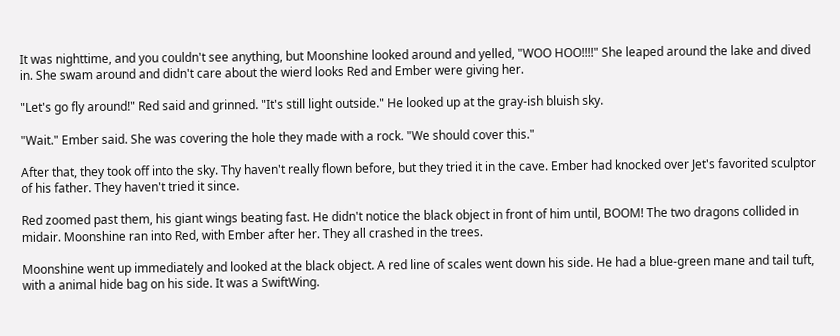It was nighttime, and you couldn't see anything, but Moonshine looked around and yelled, "WOO HOO!!!!" She leaped around the lake and dived in. She swam around and didn't care about the wierd looks Red and Ember were giving her.

"Let's go fly around!" Red said and grinned. "It's still light outside." He looked up at the gray-ish bluish sky.

"Wait." Ember said. She was covering the hole they made with a rock. "We should cover this."

After that, they took off into the sky. Thy haven't really flown before, but they tried it in the cave. Ember had knocked over Jet's favorited sculptor of his father. They haven't tried it since.

Red zoomed past them, his giant wings beating fast. He didn't notice the black object in front of him until, BOOM! The two dragons collided in midair. Moonshine ran into Red, with Ember after her. They all crashed in the trees.

Moonshine went up immediately and looked at the black object. A red line of scales went down his side. He had a blue-green mane and tail tuft, with a animal hide bag on his side. It was a SwiftWing.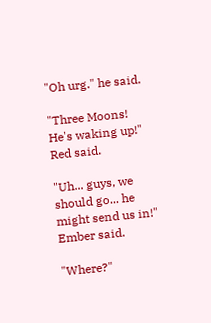"Oh urg." he said.

"Three Moons! He's waking up!" Red said.

"Uh... guys, we should go... he might send us in!" Ember said.

"Where?"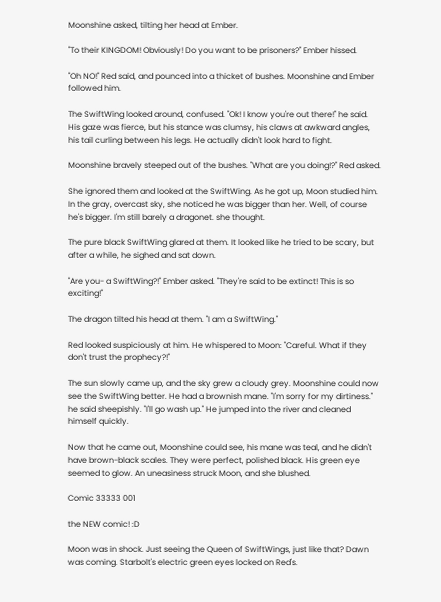Moonshine asked, tilting her head at Ember.

"To their KINGDOM! Obviously! Do you want to be prisoners?" Ember hissed.

"Oh NO!" Red said, and pounced into a thicket of bushes. Moonshine and Ember followed him.

The SwiftWing looked around, confused. "Ok! I know you're out there!" he said. His gaze was fierce, but his stance was clumsy, his claws at awkward angles, his tail curling between his legs. He actually didn't look hard to fight.

Moonshine bravely steeped out of the bushes. "What are you doing!?" Red asked.

She ignored them and looked at the SwiftWing. As he got up, Moon studied him. In the gray, overcast sky, she noticed he was bigger than her. Well, of course he's bigger. I'm still barely a dragonet. she thought.

The pure black SwiftWing glared at them. It looked like he tried to be scary, but after a while, he sighed and sat down.

"Are you- a SwiftWing?!" Ember asked. "They're said to be extinct! This is so exciting!"

The dragon tilted his head at them. "I am a SwiftWing."

Red looked suspiciously at him. He whispered to Moon: "Careful. What if they don't trust the prophecy?!"

The sun slowly came up, and the sky grew a cloudy grey. Moonshine could now see the SwiftWing better. He had a brownish mane. "I'm sorry for my dirtiness." he said sheepishly. "I'll go wash up." He jumped into the river and cleaned himself quickly.

Now that he came out, Moonshine could see, his mane was teal, and he didn't have brown-black scales. They were perfect, polished black. His green eye seemed to glow. An uneasiness struck Moon, and she blushed.

Comic 33333 001

the NEW comic! :D

Moon was in shock. Just seeing the Queen of SwiftWings, just like that? Dawn was coming. Starbolt's electric green eyes locked on Red's.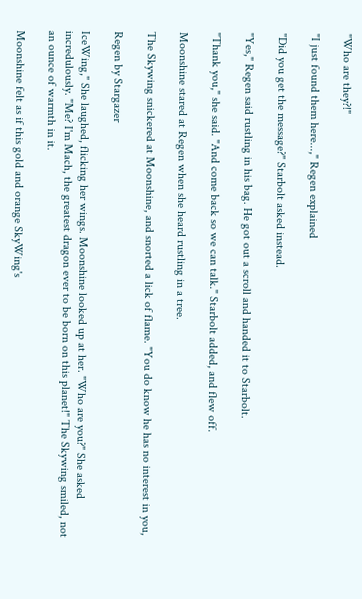"Who are they?!"

"I just found them here...," Regen explained

"Did you get the message?" Starbolt asked instead.

"Yes," Regen said rustling in his bag. He got out a scroll and handed it to Starbolt.

"Thank you," she said. "And come back so we can talk." Starbolt added, and flew off.

Moonshine stared at Regen when she heard rustling in a tree.

The Skywing snickered at Moonshine, and snorted a lick of flame. "You do know he has no interest in you,

Regen by Stargazer

IceWing," She laughed, flicking her wings. Moonshine looked up at her. "Who are you?" She asked incredulously. "Me? I'm Mach, the greatest dragon ever to be born on this planet!" The Skywing smiled, not an ounce of warmth in it.

Moonshine felt as if this gold and orange SkyWing's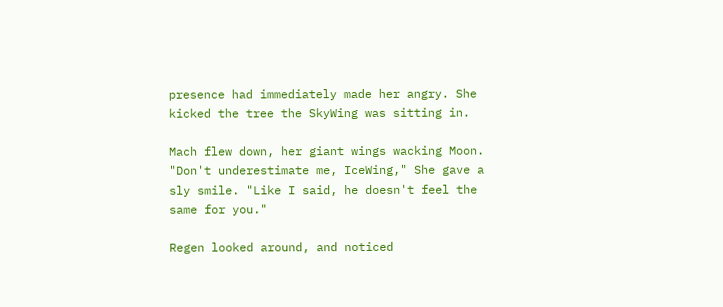presence had immediately made her angry. She kicked the tree the SkyWing was sitting in.

Mach flew down, her giant wings wacking Moon. "Don't underestimate me, IceWing," She gave a sly smile. "Like I said, he doesn't feel the same for you."

Regen looked around, and noticed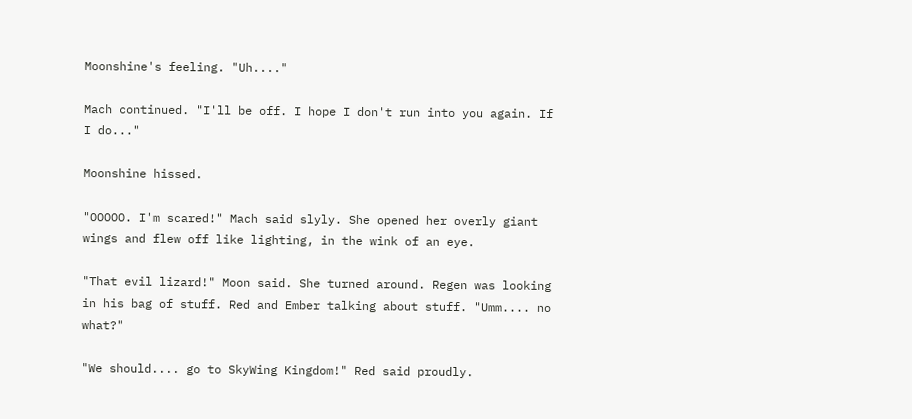Moonshine's feeling. "Uh...."

Mach continued. "I'll be off. I hope I don't run into you again. If I do..."

Moonshine hissed.

"OOOOO. I'm scared!" Mach said slyly. She opened her overly giant wings and flew off like lighting, in the wink of an eye.

"That evil lizard!" Moon said. She turned around. Regen was looking in his bag of stuff. Red and Ember talking about stuff. "Umm.... no what?"

"We should.... go to SkyWing Kingdom!" Red said proudly.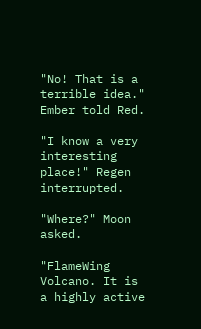"No! That is a terrible idea." Ember told Red.

"I know a very interesting place!" Regen interrupted.

"Where?" Moon asked.

"FlameWing Volcano. It is a highly active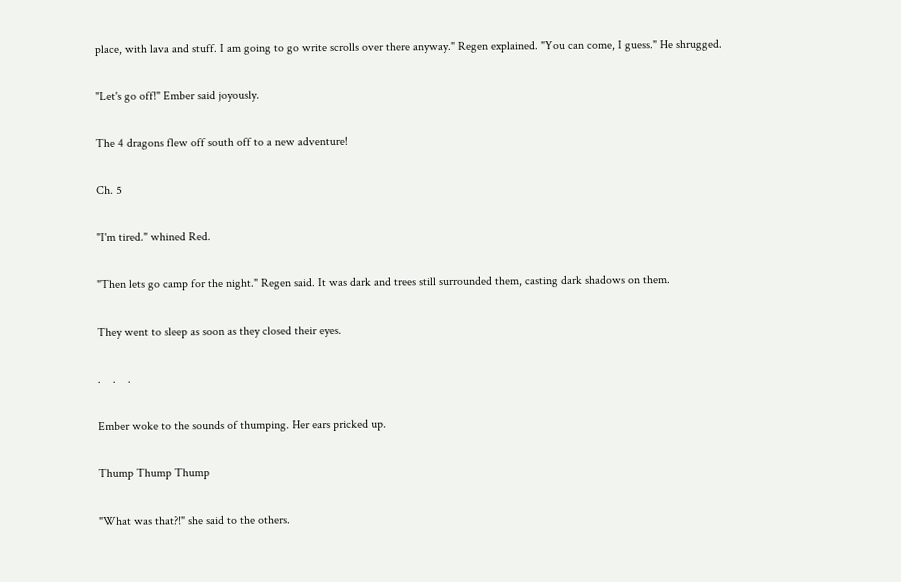place, with lava and stuff. I am going to go write scrolls over there anyway." Regen explained. "You can come, I guess." He shrugged.

"Let's go off!" Ember said joyously.

The 4 dragons flew off south off to a new adventure!

Ch. 5

"I'm tired." whined Red.

"Then lets go camp for the night." Regen said. It was dark and trees still surrounded them, casting dark shadows on them.

They went to sleep as soon as they closed their eyes.

.    .    .

Ember woke to the sounds of thumping. Her ears pricked up.

Thump Thump Thump

"What was that?!" she said to the others.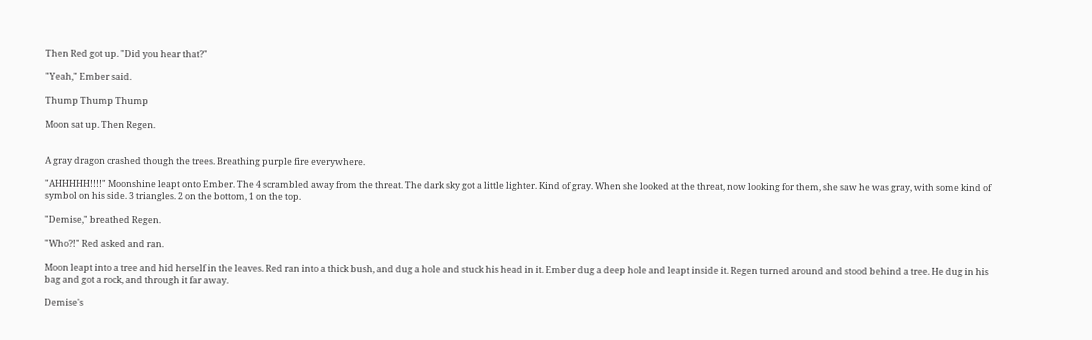Then Red got up. "Did you hear that?"

"Yeah," Ember said.

Thump Thump Thump

Moon sat up. Then Regen.


A gray dragon crashed though the trees. Breathing purple fire everywhere.

"AHHHHH!!!!" Moonshine leapt onto Ember. The 4 scrambled away from the threat. The dark sky got a little lighter. Kind of gray. When she looked at the threat, now looking for them, she saw he was gray, with some kind of symbol on his side. 3 triangles. 2 on the bottom, 1 on the top.

"Demise," breathed Regen.

"Who?!" Red asked and ran.

Moon leapt into a tree and hid herself in the leaves. Red ran into a thick bush, and dug a hole and stuck his head in it. Ember dug a deep hole and leapt inside it. Regen turned around and stood behind a tree. He dug in his bag and got a rock, and through it far away.

Demise's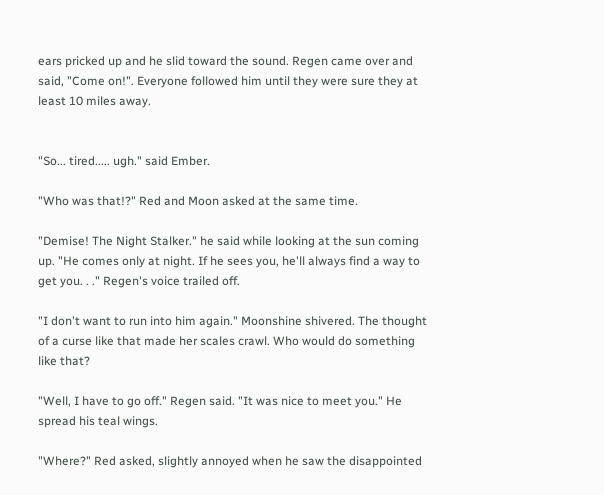ears pricked up and he slid toward the sound. Regen came over and said, "Come on!". Everyone followed him until they were sure they at least 10 miles away.


"So... tired..... ugh." said Ember.

"Who was that!?" Red and Moon asked at the same time.

"Demise! The Night Stalker." he said while looking at the sun coming up. "He comes only at night. If he sees you, he'll always find a way to get you. . ." Regen's voice trailed off.

"I don't want to run into him again." Moonshine shivered. The thought of a curse like that made her scales crawl. Who would do something like that?

"Well, I have to go off." Regen said. "It was nice to meet you." He spread his teal wings.

"Where?" Red asked, slightly annoyed when he saw the disappointed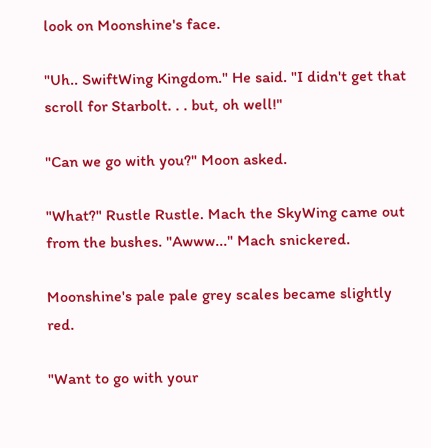look on Moonshine's face.

"Uh.. SwiftWing Kingdom." He said. "I didn't get that scroll for Starbolt. . . but, oh well!"

"Can we go with you?" Moon asked.

"What?" Rustle Rustle. Mach the SkyWing came out from the bushes. "Awww..." Mach snickered.

Moonshine's pale pale grey scales became slightly red.

"Want to go with your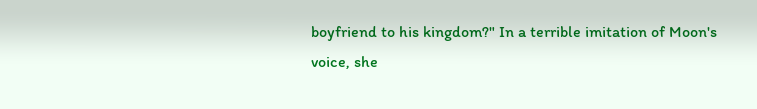boyfriend to his kingdom?" In a terrible imitation of Moon's voice, she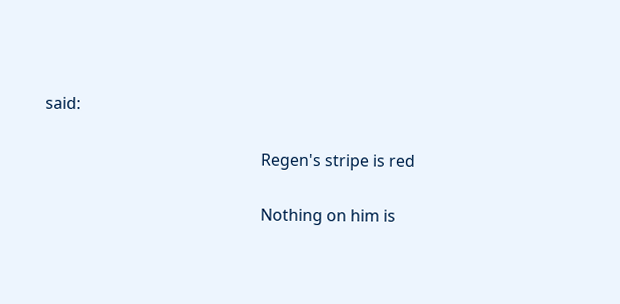said:

                                                      Regen's stripe is red

                                                      Nothing on him is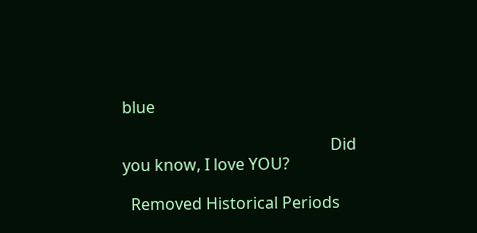blue

                                                    Did you know, I love YOU?

  Removed Historical Periods